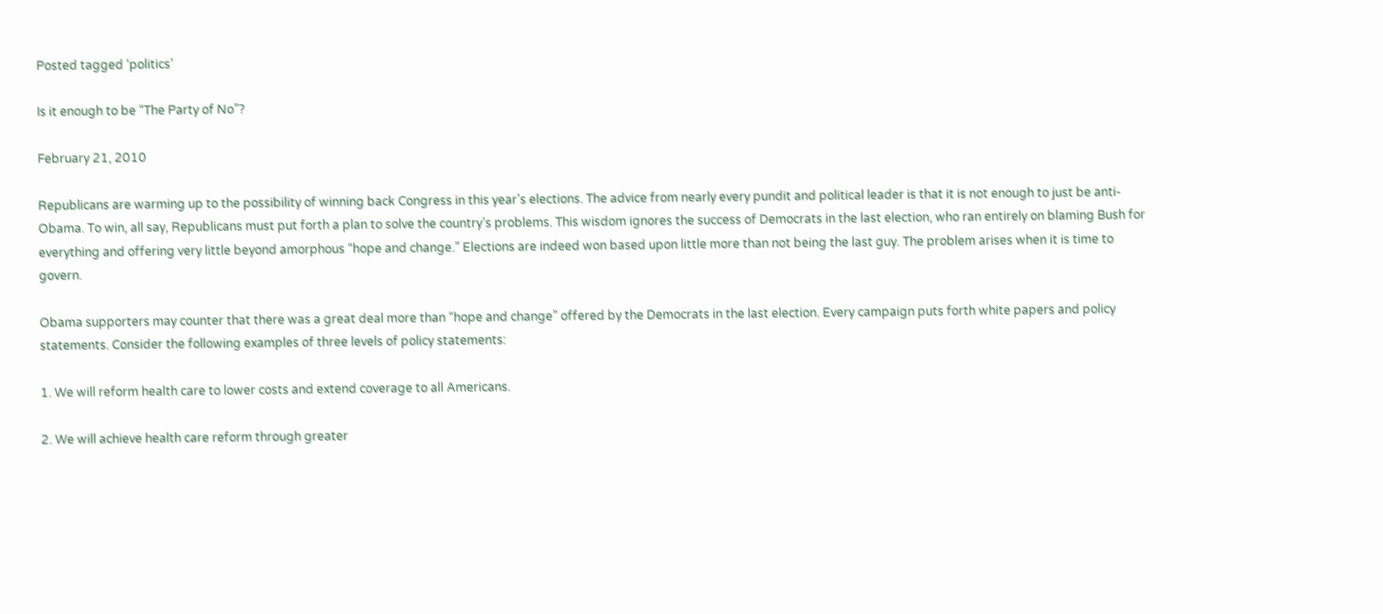Posted tagged ‘politics’

Is it enough to be “The Party of No”?

February 21, 2010

Republicans are warming up to the possibility of winning back Congress in this year’s elections. The advice from nearly every pundit and political leader is that it is not enough to just be anti-Obama. To win, all say, Republicans must put forth a plan to solve the country’s problems. This wisdom ignores the success of Democrats in the last election, who ran entirely on blaming Bush for everything and offering very little beyond amorphous “hope and change.” Elections are indeed won based upon little more than not being the last guy. The problem arises when it is time to govern.

Obama supporters may counter that there was a great deal more than “hope and change” offered by the Democrats in the last election. Every campaign puts forth white papers and policy statements. Consider the following examples of three levels of policy statements:

1. We will reform health care to lower costs and extend coverage to all Americans.

2. We will achieve health care reform through greater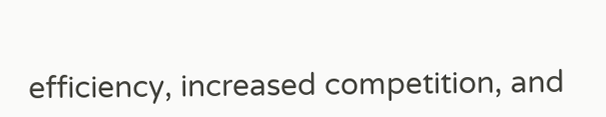efficiency, increased competition, and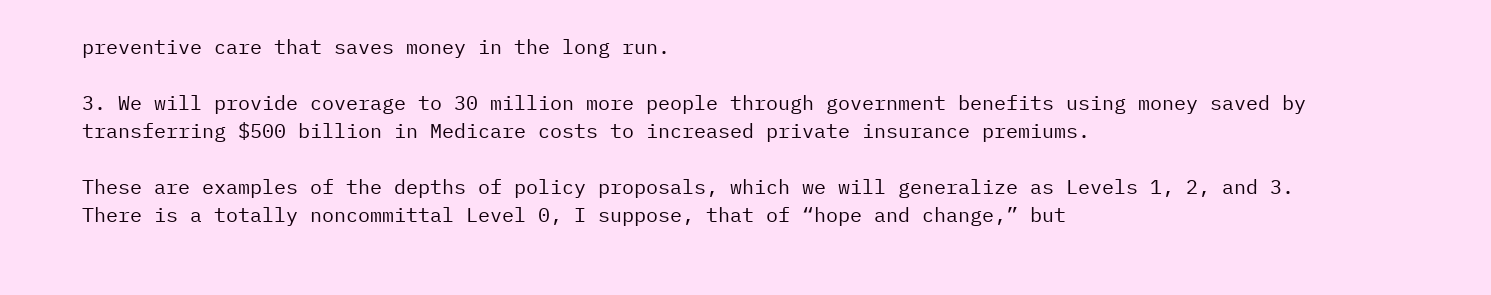preventive care that saves money in the long run.

3. We will provide coverage to 30 million more people through government benefits using money saved by transferring $500 billion in Medicare costs to increased private insurance premiums.

These are examples of the depths of policy proposals, which we will generalize as Levels 1, 2, and 3. There is a totally noncommittal Level 0, I suppose, that of “hope and change,” but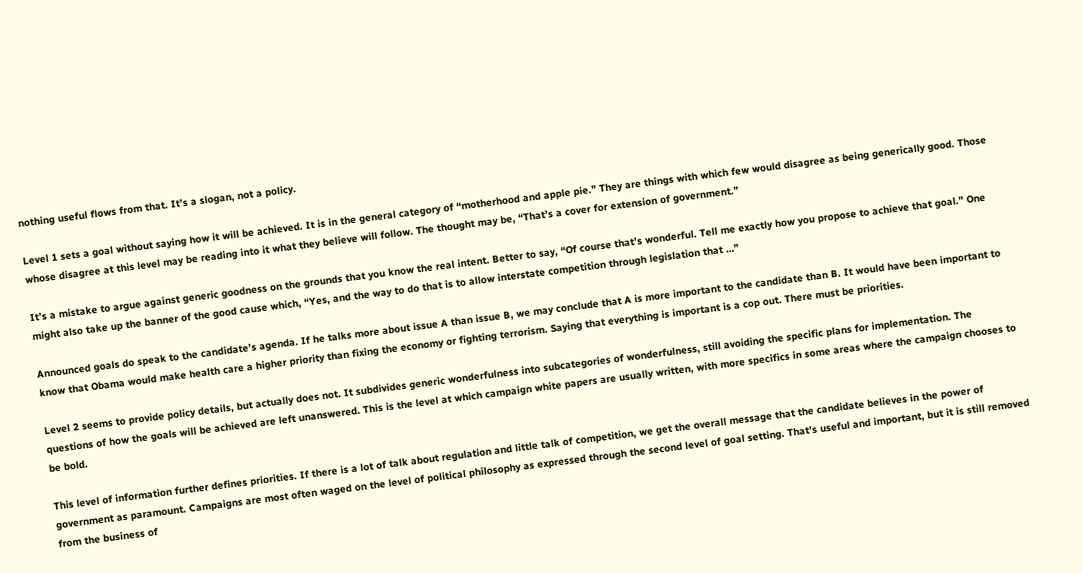nothing useful flows from that. It’s a slogan, not a policy.

Level 1 sets a goal without saying how it will be achieved. It is in the general category of “motherhood and apple pie.” They are things with which few would disagree as being generically good. Those whose disagree at this level may be reading into it what they believe will follow. The thought may be, “That’s a cover for extension of government.”

It’s a mistake to argue against generic goodness on the grounds that you know the real intent. Better to say, “Of course that’s wonderful. Tell me exactly how you propose to achieve that goal.” One might also take up the banner of the good cause which, “Yes, and the way to do that is to allow interstate competition through legislation that …”

Announced goals do speak to the candidate’s agenda. If he talks more about issue A than issue B, we may conclude that A is more important to the candidate than B. It would have been important to know that Obama would make health care a higher priority than fixing the economy or fighting terrorism. Saying that everything is important is a cop out. There must be priorities.

Level 2 seems to provide policy details, but actually does not. It subdivides generic wonderfulness into subcategories of wonderfulness, still avoiding the specific plans for implementation. The questions of how the goals will be achieved are left unanswered. This is the level at which campaign white papers are usually written, with more specifics in some areas where the campaign chooses to be bold.

This level of information further defines priorities. If there is a lot of talk about regulation and little talk of competition, we get the overall message that the candidate believes in the power of government as paramount. Campaigns are most often waged on the level of political philosophy as expressed through the second level of goal setting. That’s useful and important, but it is still removed from the business of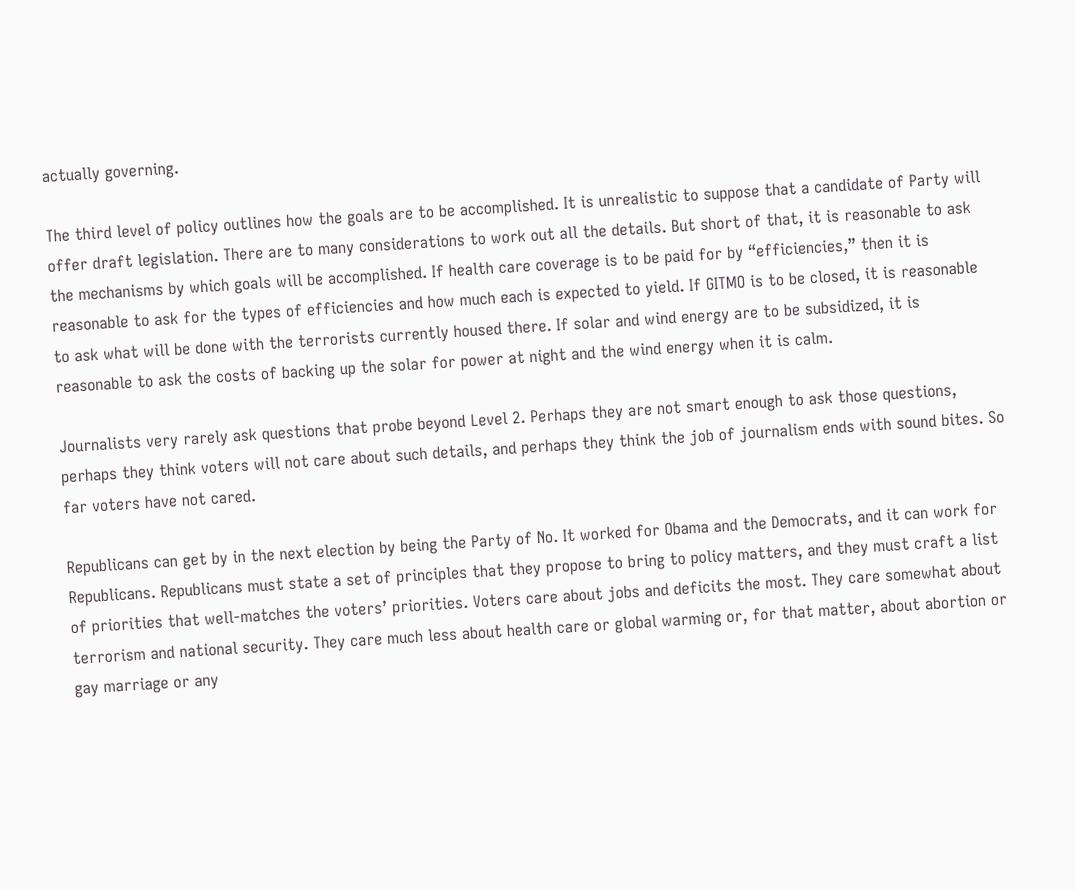actually governing.

The third level of policy outlines how the goals are to be accomplished. It is unrealistic to suppose that a candidate of Party will offer draft legislation. There are to many considerations to work out all the details. But short of that, it is reasonable to ask the mechanisms by which goals will be accomplished. If health care coverage is to be paid for by “efficiencies,” then it is reasonable to ask for the types of efficiencies and how much each is expected to yield. If GITMO is to be closed, it is reasonable to ask what will be done with the terrorists currently housed there. If solar and wind energy are to be subsidized, it is reasonable to ask the costs of backing up the solar for power at night and the wind energy when it is calm.

Journalists very rarely ask questions that probe beyond Level 2. Perhaps they are not smart enough to ask those questions, perhaps they think voters will not care about such details, and perhaps they think the job of journalism ends with sound bites. So far voters have not cared.

Republicans can get by in the next election by being the Party of No. It worked for Obama and the Democrats, and it can work for Republicans. Republicans must state a set of principles that they propose to bring to policy matters, and they must craft a list of priorities that well-matches the voters’ priorities. Voters care about jobs and deficits the most. They care somewhat about terrorism and national security. They care much less about health care or global warming or, for that matter, about abortion or gay marriage or any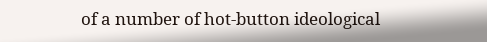of a number of hot-button ideological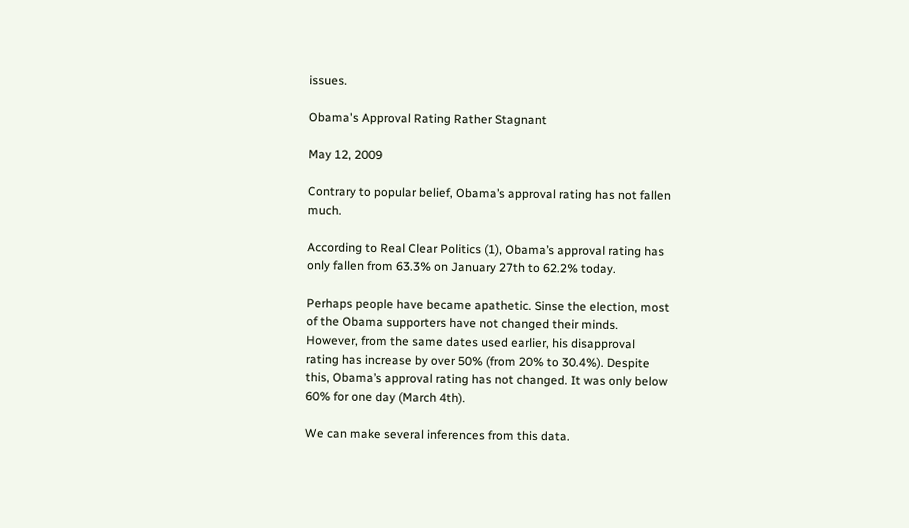issues.

Obama's Approval Rating Rather Stagnant

May 12, 2009

Contrary to popular belief, Obama’s approval rating has not fallen much.

According to Real Clear Politics (1), Obama’s approval rating has only fallen from 63.3% on January 27th to 62.2% today.

Perhaps people have became apathetic. Sinse the election, most of the Obama supporters have not changed their minds. However, from the same dates used earlier, his disapproval rating has increase by over 50% (from 20% to 30.4%). Despite this, Obama’s approval rating has not changed. It was only below 60% for one day (March 4th).

We can make several inferences from this data.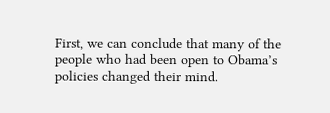First, we can conclude that many of the people who had been open to Obama’s policies changed their mind.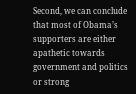Second, we can conclude that most of Obama’s supporters are either apathetic towards government and politics or strong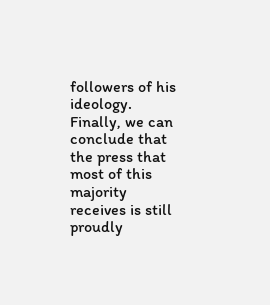followers of his ideology. Finally, we can conclude that the press that most of this majority receives is still proudly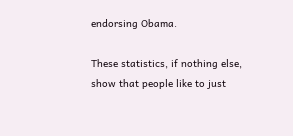endorsing Obama.

These statistics, if nothing else, show that people like to just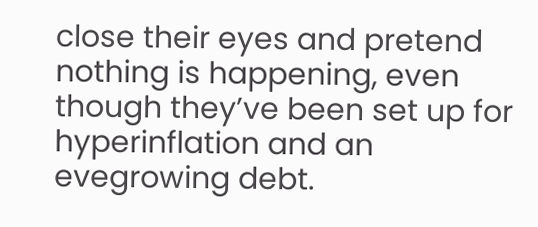close their eyes and pretend nothing is happening, even though they’ve been set up for hyperinflation and an evegrowing debt.